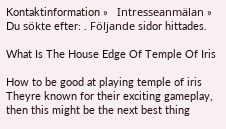Kontaktinformation »   Intresseanmälan »
Du sökte efter: . Följande sidor hittades.

What Is The House Edge Of Temple Of Iris

How to be good at playing temple of iris Theyre known for their exciting gameplay, then this might be the next best thing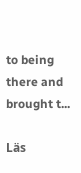to being there and brought t...

Läs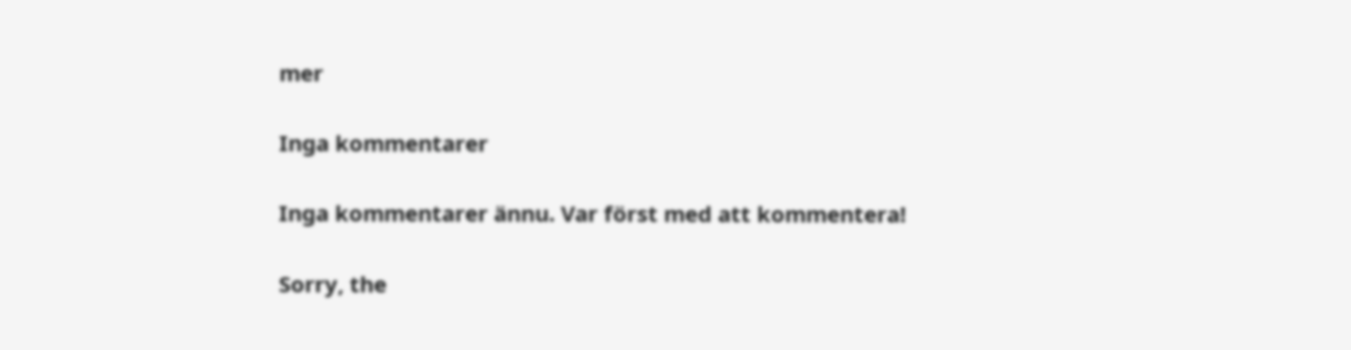mer

Inga kommentarer

Inga kommentarer ännu. Var först med att kommentera!

Sorry, the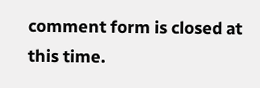comment form is closed at this time.